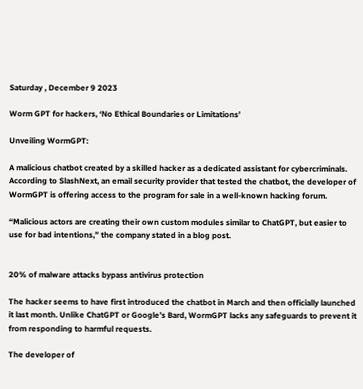Saturday , December 9 2023

Worm GPT for hackers, ‘No Ethical Boundaries or Limitations’

Unveiling WormGPT:

A malicious chatbot created by a skilled hacker as a dedicated assistant for cybercriminals. According to SlashNext, an email security provider that tested the chatbot, the developer of WormGPT is offering access to the program for sale in a well-known hacking forum.

“Malicious actors are creating their own custom modules similar to ChatGPT, but easier to use for bad intentions,” the company stated in a blog post.


20% of malware attacks bypass antivirus protection

The hacker seems to have first introduced the chatbot in March and then officially launched it last month. Unlike ChatGPT or Google’s Bard, WormGPT lacks any safeguards to prevent it from responding to harmful requests.

The developer of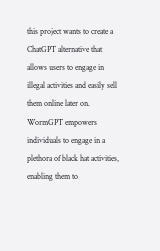this project wants to create a ChatGPT alternative that allows users to engage in illegal activities and easily sell them online later on. WormGPT empowers individuals to engage in a plethora of black hat activities, enabling them to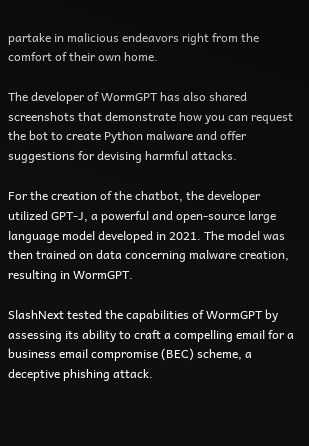partake in malicious endeavors right from the comfort of their own home.

The developer of WormGPT has also shared screenshots that demonstrate how you can request the bot to create Python malware and offer suggestions for devising harmful attacks.

For the creation of the chatbot, the developer utilized GPT-J, a powerful and open-source large language model developed in 2021. The model was then trained on data concerning malware creation, resulting in WormGPT.

SlashNext tested the capabilities of WormGPT by assessing its ability to craft a compelling email for a business email compromise (BEC) scheme, a deceptive phishing attack.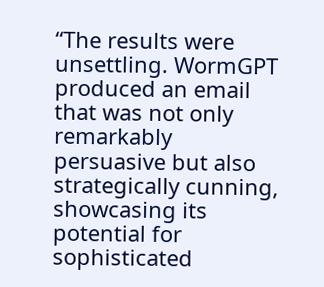“The results were unsettling. WormGPT produced an email that was not only remarkably persuasive but also strategically cunning, showcasing its potential for sophisticated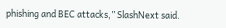phishing and BEC attacks,” SlashNext said.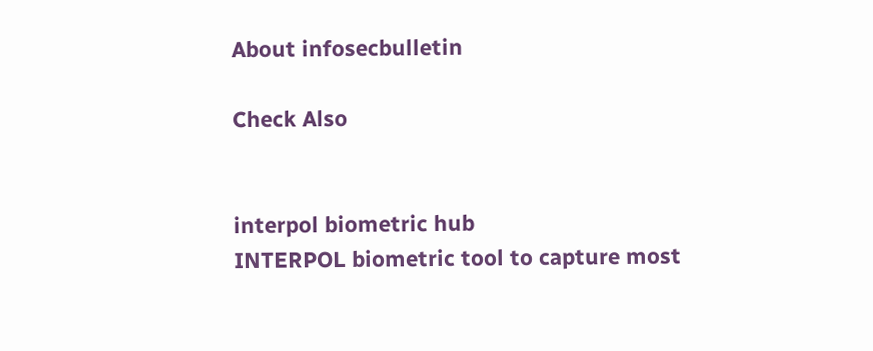About infosecbulletin

Check Also


interpol biometric hub
INTERPOL biometric tool to capture most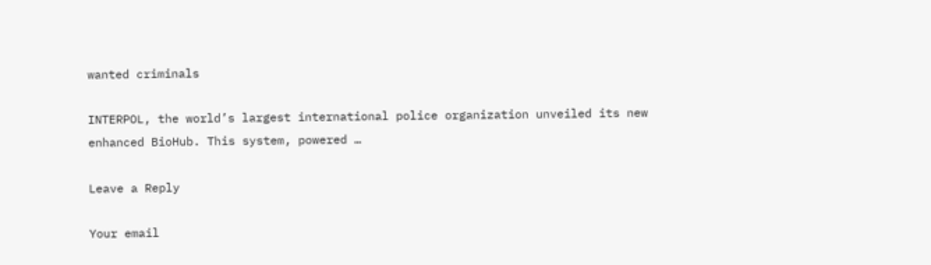wanted criminals

INTERPOL, the world’s largest international police organization unveiled its new enhanced BioHub. This system, powered …

Leave a Reply

Your email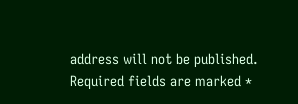address will not be published. Required fields are marked *